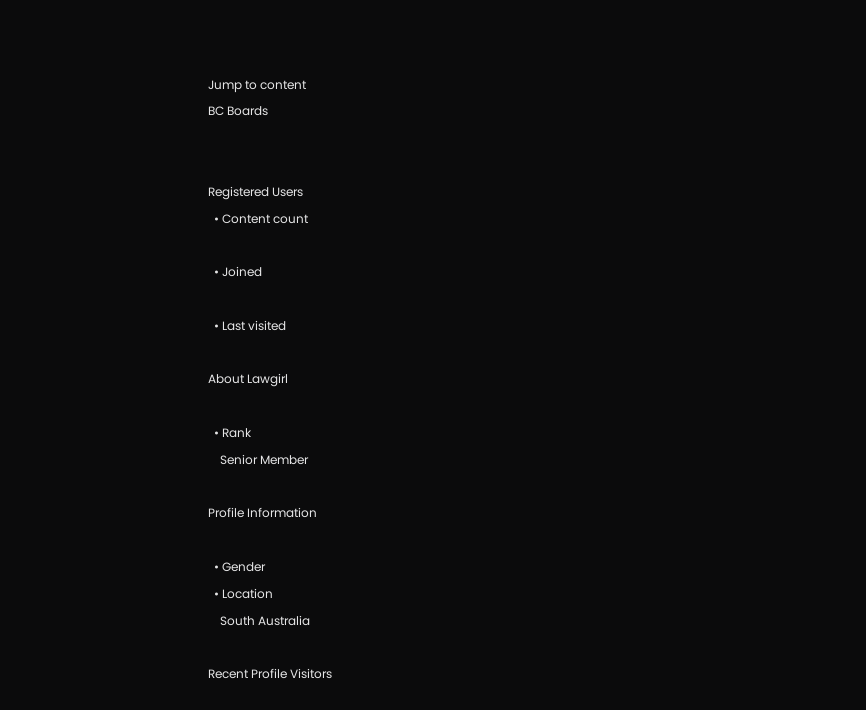Jump to content
BC Boards


Registered Users
  • Content count

  • Joined

  • Last visited

About Lawgirl

  • Rank
    Senior Member

Profile Information

  • Gender
  • Location
    South Australia

Recent Profile Visitors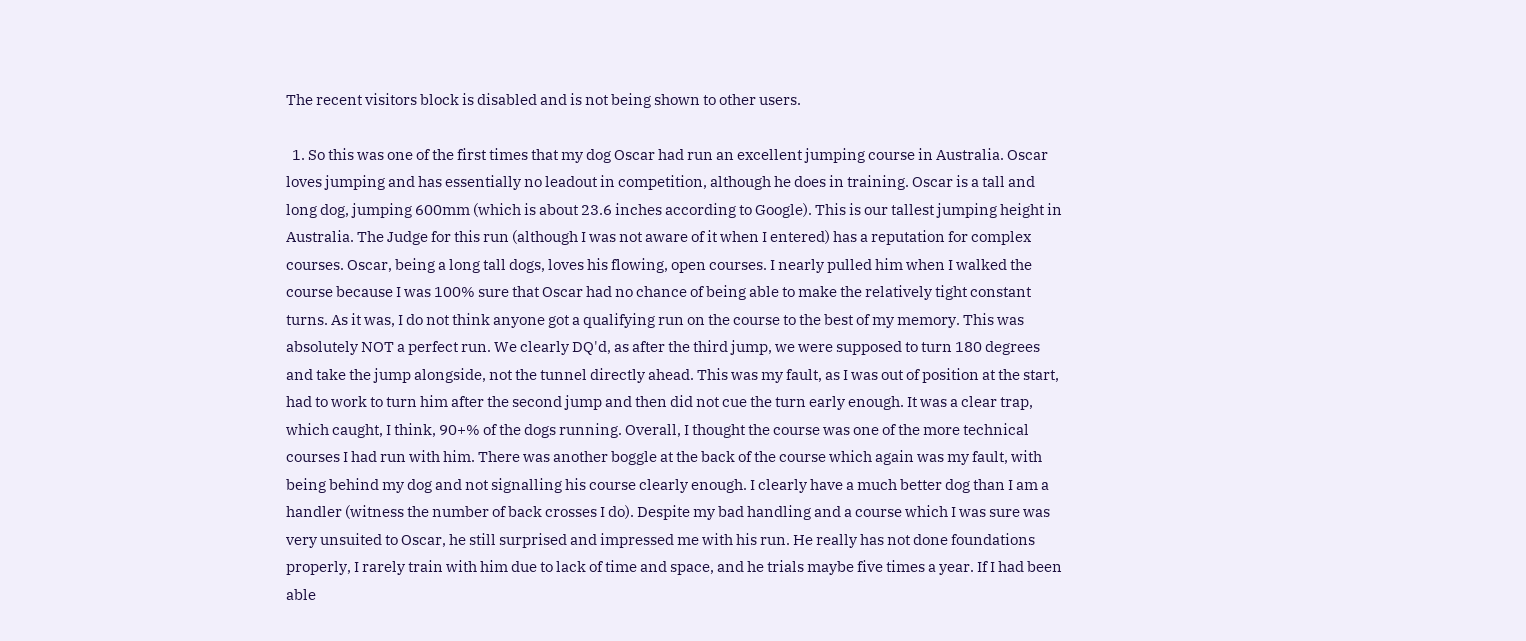The recent visitors block is disabled and is not being shown to other users.

  1. So this was one of the first times that my dog Oscar had run an excellent jumping course in Australia. Oscar loves jumping and has essentially no leadout in competition, although he does in training. Oscar is a tall and long dog, jumping 600mm (which is about 23.6 inches according to Google). This is our tallest jumping height in Australia. The Judge for this run (although I was not aware of it when I entered) has a reputation for complex courses. Oscar, being a long tall dogs, loves his flowing, open courses. I nearly pulled him when I walked the course because I was 100% sure that Oscar had no chance of being able to make the relatively tight constant turns. As it was, I do not think anyone got a qualifying run on the course to the best of my memory. This was absolutely NOT a perfect run. We clearly DQ'd, as after the third jump, we were supposed to turn 180 degrees and take the jump alongside, not the tunnel directly ahead. This was my fault, as I was out of position at the start, had to work to turn him after the second jump and then did not cue the turn early enough. It was a clear trap, which caught, I think, 90+% of the dogs running. Overall, I thought the course was one of the more technical courses I had run with him. There was another boggle at the back of the course which again was my fault, with being behind my dog and not signalling his course clearly enough. I clearly have a much better dog than I am a handler (witness the number of back crosses I do). Despite my bad handling and a course which I was sure was very unsuited to Oscar, he still surprised and impressed me with his run. He really has not done foundations properly, I rarely train with him due to lack of time and space, and he trials maybe five times a year. If I had been able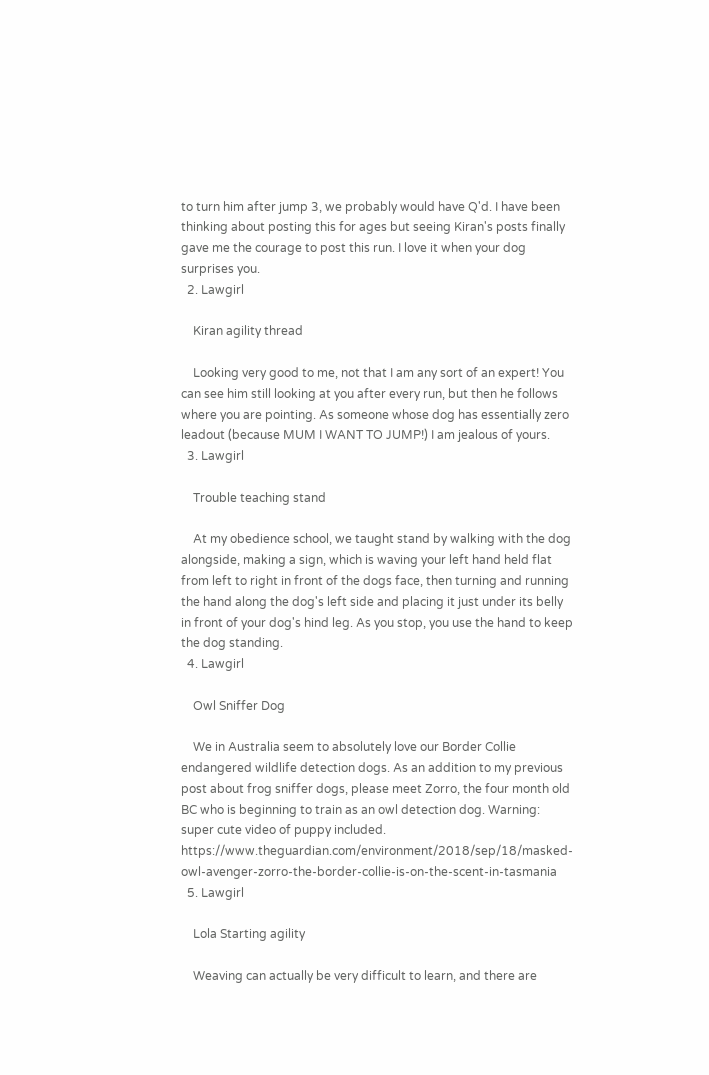to turn him after jump 3, we probably would have Q'd. I have been thinking about posting this for ages but seeing Kiran's posts finally gave me the courage to post this run. I love it when your dog surprises you.
  2. Lawgirl

    Kiran agility thread

    Looking very good to me, not that I am any sort of an expert! You can see him still looking at you after every run, but then he follows where you are pointing. As someone whose dog has essentially zero leadout (because MUM I WANT TO JUMP!) I am jealous of yours.
  3. Lawgirl

    Trouble teaching stand

    At my obedience school, we taught stand by walking with the dog alongside, making a sign, which is waving your left hand held flat from left to right in front of the dogs face, then turning and running the hand along the dog's left side and placing it just under its belly in front of your dog's hind leg. As you stop, you use the hand to keep the dog standing.
  4. Lawgirl

    Owl Sniffer Dog

    We in Australia seem to absolutely love our Border Collie endangered wildlife detection dogs. As an addition to my previous post about frog sniffer dogs, please meet Zorro, the four month old BC who is beginning to train as an owl detection dog. Warning: super cute video of puppy included. https://www.theguardian.com/environment/2018/sep/18/masked-owl-avenger-zorro-the-border-collie-is-on-the-scent-in-tasmania
  5. Lawgirl

    Lola Starting agility

    Weaving can actually be very difficult to learn, and there are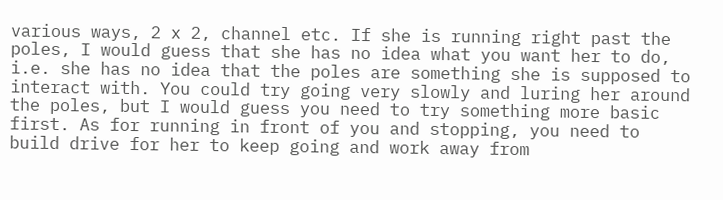various ways, 2 x 2, channel etc. If she is running right past the poles, I would guess that she has no idea what you want her to do, i.e. she has no idea that the poles are something she is supposed to interact with. You could try going very slowly and luring her around the poles, but I would guess you need to try something more basic first. As for running in front of you and stopping, you need to build drive for her to keep going and work away from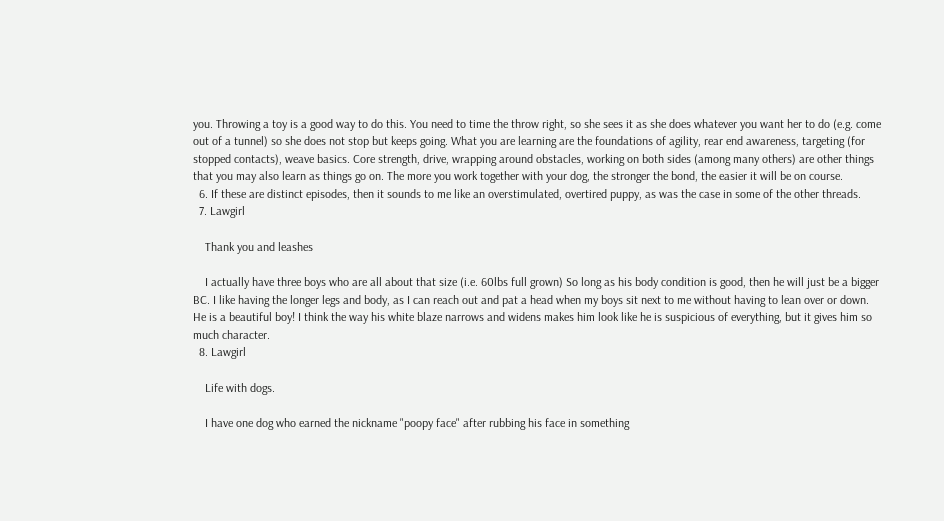you. Throwing a toy is a good way to do this. You need to time the throw right, so she sees it as she does whatever you want her to do (e.g. come out of a tunnel) so she does not stop but keeps going. What you are learning are the foundations of agility, rear end awareness, targeting (for stopped contacts), weave basics. Core strength, drive, wrapping around obstacles, working on both sides (among many others) are other things that you may also learn as things go on. The more you work together with your dog, the stronger the bond, the easier it will be on course.
  6. If these are distinct episodes, then it sounds to me like an overstimulated, overtired puppy, as was the case in some of the other threads.
  7. Lawgirl

    Thank you and leashes

    I actually have three boys who are all about that size (i.e. 60lbs full grown) So long as his body condition is good, then he will just be a bigger BC. I like having the longer legs and body, as I can reach out and pat a head when my boys sit next to me without having to lean over or down. He is a beautiful boy! I think the way his white blaze narrows and widens makes him look like he is suspicious of everything, but it gives him so much character.
  8. Lawgirl

    Life with dogs.

    I have one dog who earned the nickname "poopy face" after rubbing his face in something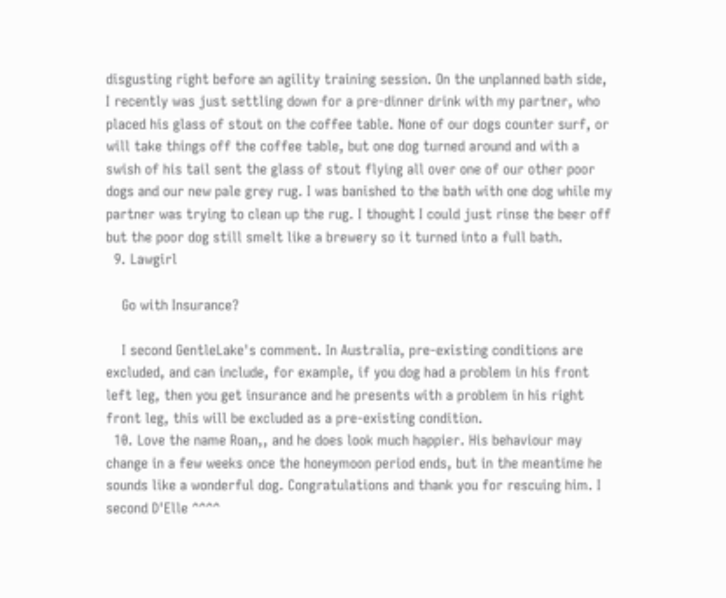disgusting right before an agility training session. On the unplanned bath side, I recently was just settling down for a pre-dinner drink with my partner, who placed his glass of stout on the coffee table. None of our dogs counter surf, or will take things off the coffee table, but one dog turned around and with a swish of his tail sent the glass of stout flying all over one of our other poor dogs and our new pale grey rug. I was banished to the bath with one dog while my partner was trying to clean up the rug. I thought I could just rinse the beer off but the poor dog still smelt like a brewery so it turned into a full bath.
  9. Lawgirl

    Go with Insurance?

    I second GentleLake's comment. In Australia, pre-existing conditions are excluded, and can include, for example, if you dog had a problem in his front left leg, then you get insurance and he presents with a problem in his right front leg, this will be excluded as a pre-existing condition.
  10. Love the name Roan,, and he does look much happier. His behaviour may change in a few weeks once the honeymoon period ends, but in the meantime he sounds like a wonderful dog. Congratulations and thank you for rescuing him. I second D'Elle ^^^^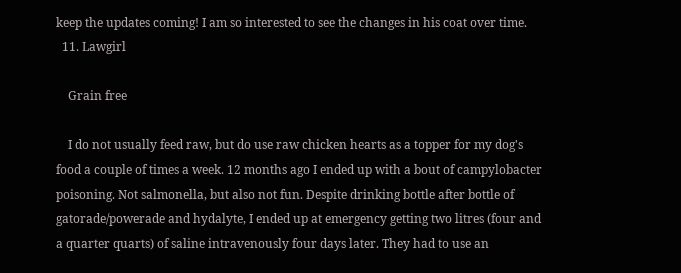keep the updates coming! I am so interested to see the changes in his coat over time.
  11. Lawgirl

    Grain free

    I do not usually feed raw, but do use raw chicken hearts as a topper for my dog's food a couple of times a week. 12 months ago I ended up with a bout of campylobacter poisoning. Not salmonella, but also not fun. Despite drinking bottle after bottle of gatorade/powerade and hydalyte, I ended up at emergency getting two litres (four and a quarter quarts) of saline intravenously four days later. They had to use an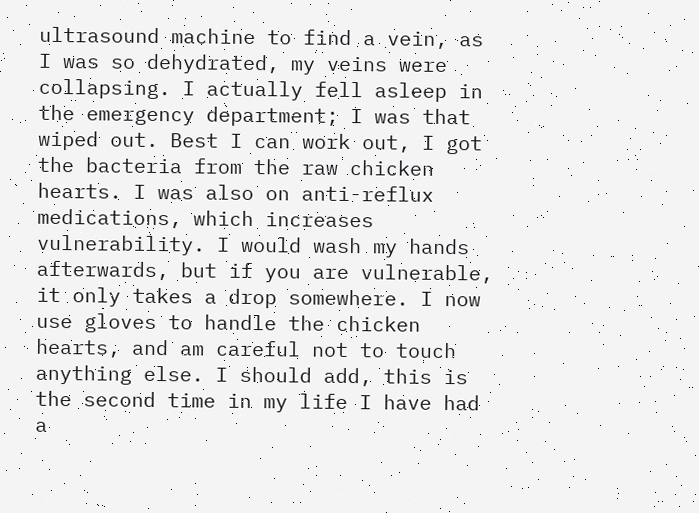ultrasound machine to find a vein, as I was so dehydrated, my veins were collapsing. I actually fell asleep in the emergency department; I was that wiped out. Best I can work out, I got the bacteria from the raw chicken hearts. I was also on anti-reflux medications, which increases vulnerability. I would wash my hands afterwards, but if you are vulnerable, it only takes a drop somewhere. I now use gloves to handle the chicken hearts, and am careful not to touch anything else. I should add, this is the second time in my life I have had a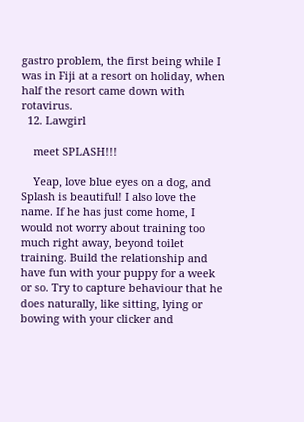gastro problem, the first being while I was in Fiji at a resort on holiday, when half the resort came down with rotavirus.
  12. Lawgirl

    meet SPLASH!!!

    Yeap, love blue eyes on a dog, and Splash is beautiful! I also love the name. If he has just come home, I would not worry about training too much right away, beyond toilet training. Build the relationship and have fun with your puppy for a week or so. Try to capture behaviour that he does naturally, like sitting, lying or bowing with your clicker and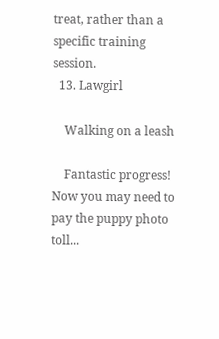treat, rather than a specific training session.
  13. Lawgirl

    Walking on a leash

    Fantastic progress! Now you may need to pay the puppy photo toll...